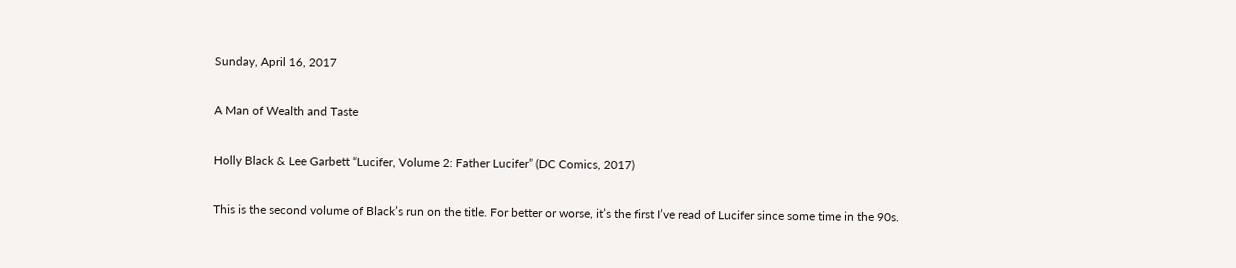Sunday, April 16, 2017

A Man of Wealth and Taste

Holly Black & Lee Garbett “Lucifer, Volume 2: Father Lucifer” (DC Comics, 2017)

This is the second volume of Black’s run on the title. For better or worse, it’s the first I’ve read of Lucifer since some time in the 90s.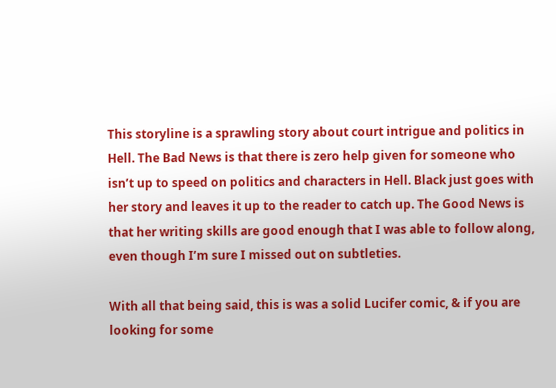This storyline is a sprawling story about court intrigue and politics in Hell. The Bad News is that there is zero help given for someone who isn’t up to speed on politics and characters in Hell. Black just goes with her story and leaves it up to the reader to catch up. The Good News is that her writing skills are good enough that I was able to follow along, even though I’m sure I missed out on subtleties.

With all that being said, this is was a solid Lucifer comic, & if you are looking for some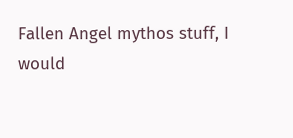Fallen Angel mythos stuff, I would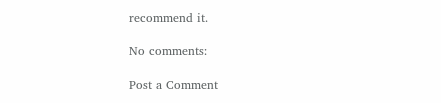recommend it.

No comments:

Post a Comment